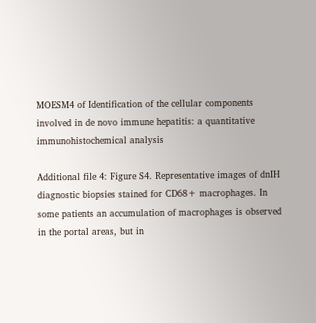MOESM4 of Identification of the cellular components involved in de novo immune hepatitis: a quantitative immunohistochemical analysis

Additional file 4: Figure S4. Representative images of dnIH diagnostic biopsies stained for CD68+ macrophages. In some patients an accumulation of macrophages is observed in the portal areas, but in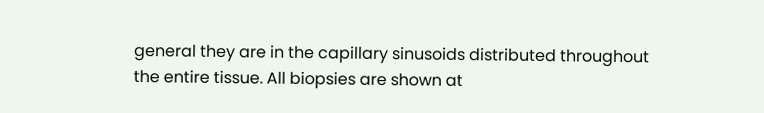general they are in the capillary sinusoids distributed throughout the entire tissue. All biopsies are shown at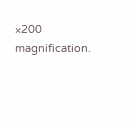×200 magnification.